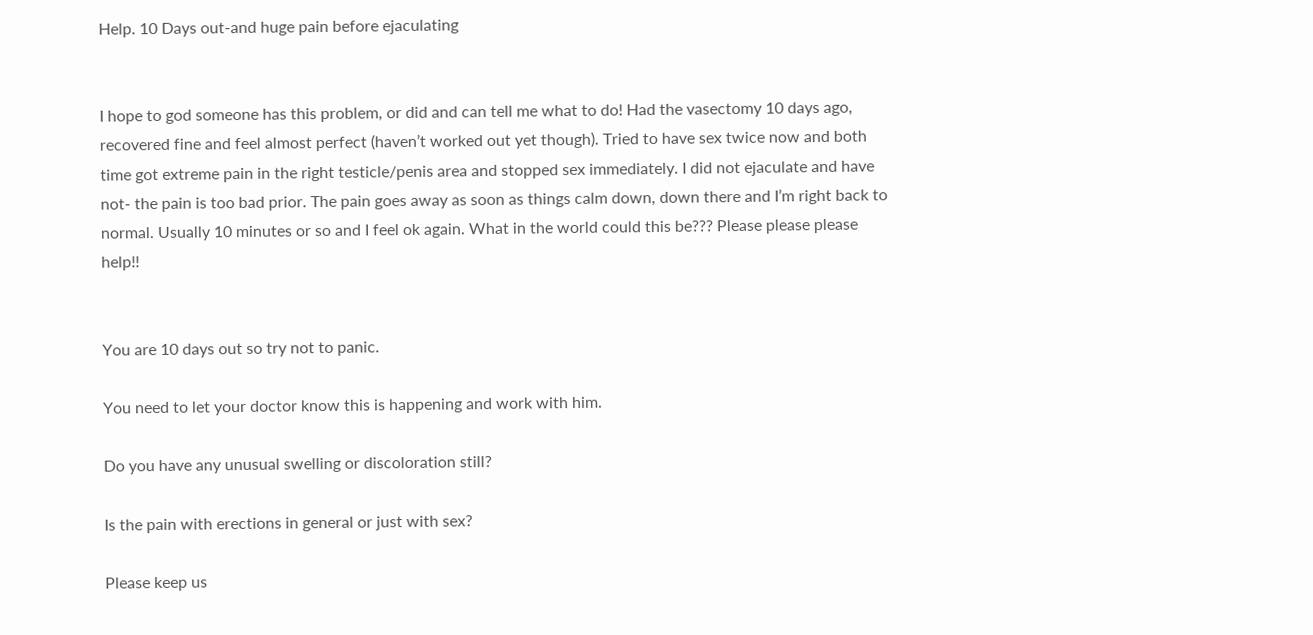Help. 10 Days out-and huge pain before ejaculating


I hope to god someone has this problem, or did and can tell me what to do! Had the vasectomy 10 days ago, recovered fine and feel almost perfect (haven’t worked out yet though). Tried to have sex twice now and both time got extreme pain in the right testicle/penis area and stopped sex immediately. I did not ejaculate and have not- the pain is too bad prior. The pain goes away as soon as things calm down, down there and I’m right back to normal. Usually 10 minutes or so and I feel ok again. What in the world could this be??? Please please please help!!


You are 10 days out so try not to panic.

You need to let your doctor know this is happening and work with him.

Do you have any unusual swelling or discoloration still?

Is the pain with erections in general or just with sex?

Please keep us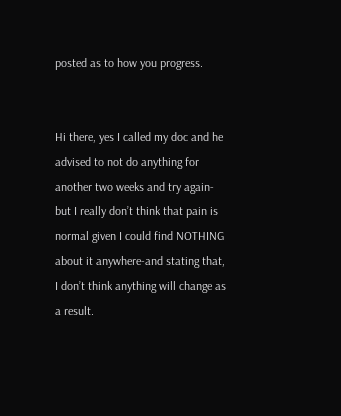posted as to how you progress.


Hi there, yes I called my doc and he advised to not do anything for another two weeks and try again-but I really don’t think that pain is normal given I could find NOTHING about it anywhere-and stating that, I don’t think anything will change as a result.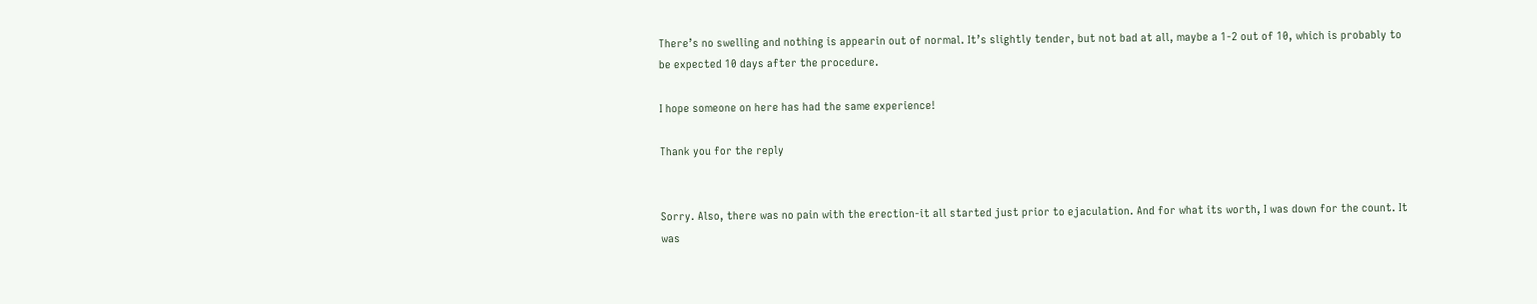There’s no swelling and nothing is appearin out of normal. It’s slightly tender, but not bad at all, maybe a 1-2 out of 10, which is probably to be expected 10 days after the procedure.

I hope someone on here has had the same experience!

Thank you for the reply


Sorry. Also, there was no pain with the erection-it all started just prior to ejaculation. And for what its worth, I was down for the count. It was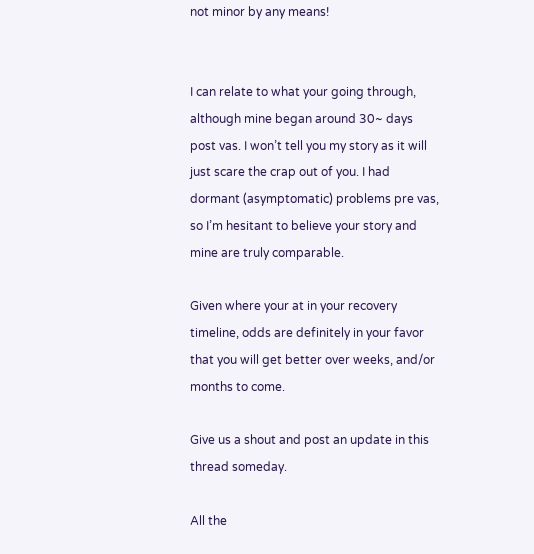not minor by any means!


I can relate to what your going through, although mine began around 30~ days post vas. I won’t tell you my story as it will just scare the crap out of you. I had dormant (asymptomatic) problems pre vas, so I’m hesitant to believe your story and mine are truly comparable.

Given where your at in your recovery timeline, odds are definitely in your favor that you will get better over weeks, and/or months to come.

Give us a shout and post an update in this thread someday.

All the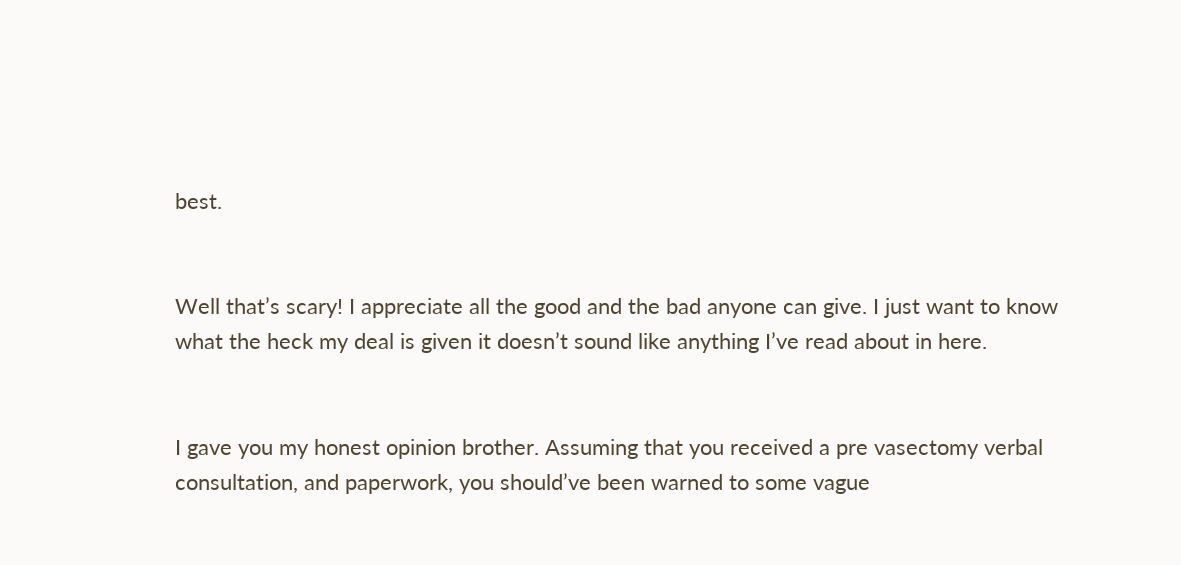best.


Well that’s scary! I appreciate all the good and the bad anyone can give. I just want to know what the heck my deal is given it doesn’t sound like anything I’ve read about in here.


I gave you my honest opinion brother. Assuming that you received a pre vasectomy verbal consultation, and paperwork, you should’ve been warned to some vague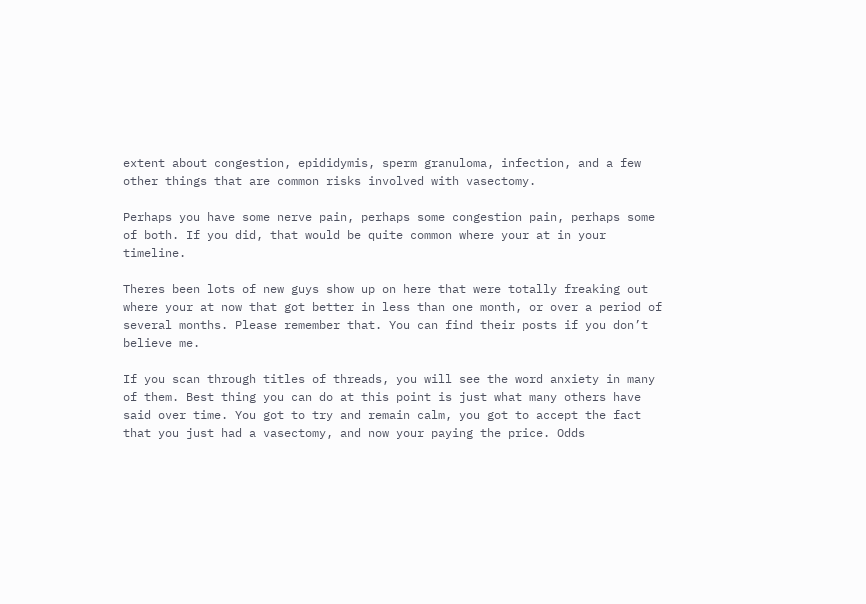extent about congestion, epididymis, sperm granuloma, infection, and a few other things that are common risks involved with vasectomy.

Perhaps you have some nerve pain, perhaps some congestion pain, perhaps some of both. If you did, that would be quite common where your at in your timeline.

Theres been lots of new guys show up on here that were totally freaking out where your at now that got better in less than one month, or over a period of several months. Please remember that. You can find their posts if you don’t believe me.

If you scan through titles of threads, you will see the word anxiety in many of them. Best thing you can do at this point is just what many others have said over time. You got to try and remain calm, you got to accept the fact that you just had a vasectomy, and now your paying the price. Odds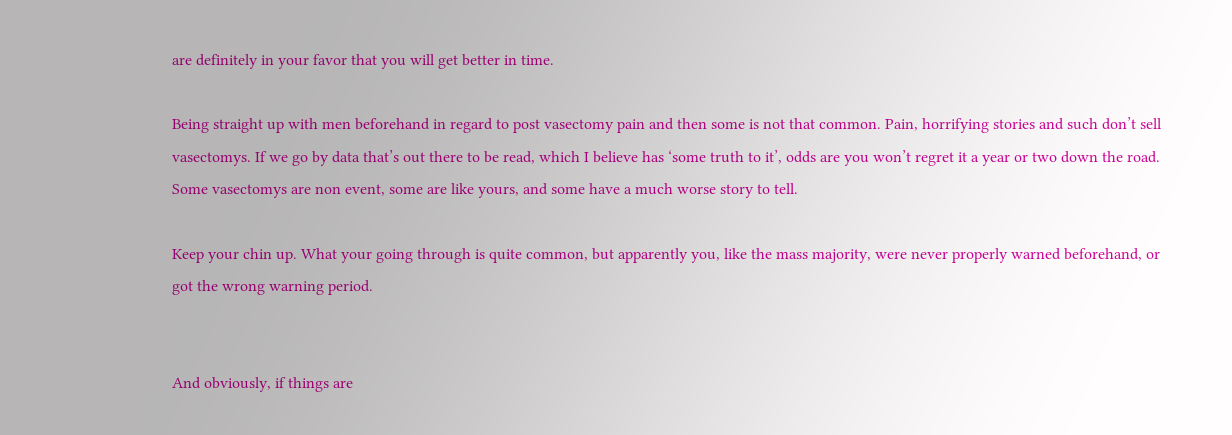are definitely in your favor that you will get better in time.

Being straight up with men beforehand in regard to post vasectomy pain and then some is not that common. Pain, horrifying stories and such don’t sell vasectomys. If we go by data that’s out there to be read, which I believe has ‘some truth to it’, odds are you won’t regret it a year or two down the road. Some vasectomys are non event, some are like yours, and some have a much worse story to tell.

Keep your chin up. What your going through is quite common, but apparently you, like the mass majority, were never properly warned beforehand, or got the wrong warning period.


And obviously, if things are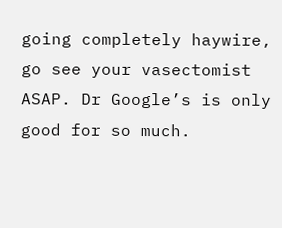going completely haywire, go see your vasectomist ASAP. Dr Google’s is only good for so much.